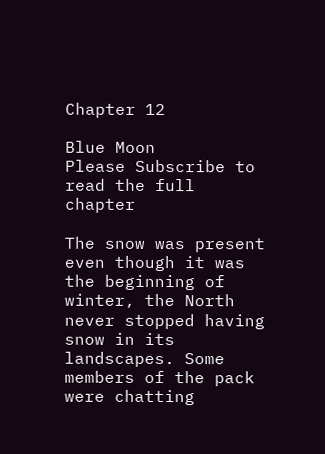Chapter 12

Blue Moon
Please Subscribe to read the full chapter

The snow was present even though it was the beginning of winter, the North never stopped having snow in its landscapes. Some members of the pack were chatting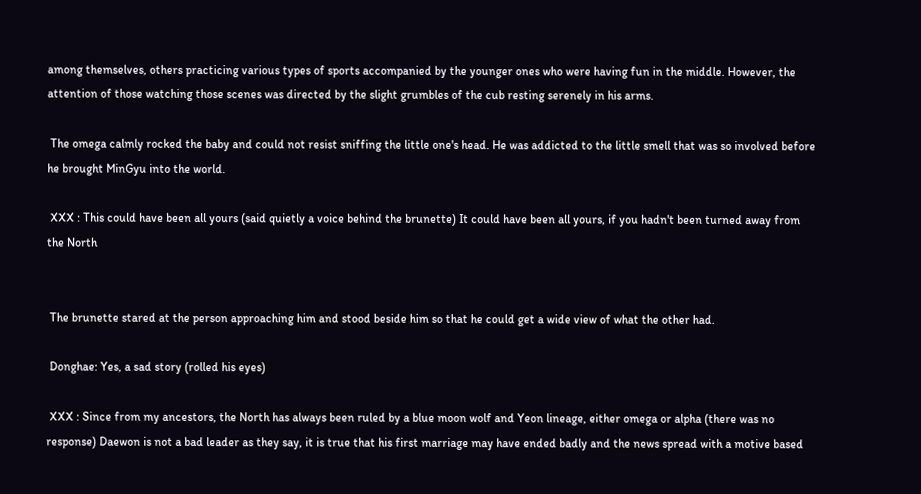among themselves, others practicing various types of sports accompanied by the younger ones who were having fun in the middle. However, the attention of those watching those scenes was directed by the slight grumbles of the cub resting serenely in his arms.

 The omega calmly rocked the baby and could not resist sniffing the little one's head. He was addicted to the little smell that was so involved before he brought MinGyu into the world.

 XXX : This could have been all yours (said quietly a voice behind the brunette) It could have been all yours, if you hadn't been turned away from the North


 The brunette stared at the person approaching him and stood beside him so that he could get a wide view of what the other had.

 Donghae: Yes, a sad story (rolled his eyes)

 XXX : Since from my ancestors, the North has always been ruled by a blue moon wolf and Yeon lineage, either omega or alpha (there was no response) Daewon is not a bad leader as they say, it is true that his first marriage may have ended badly and the news spread with a motive based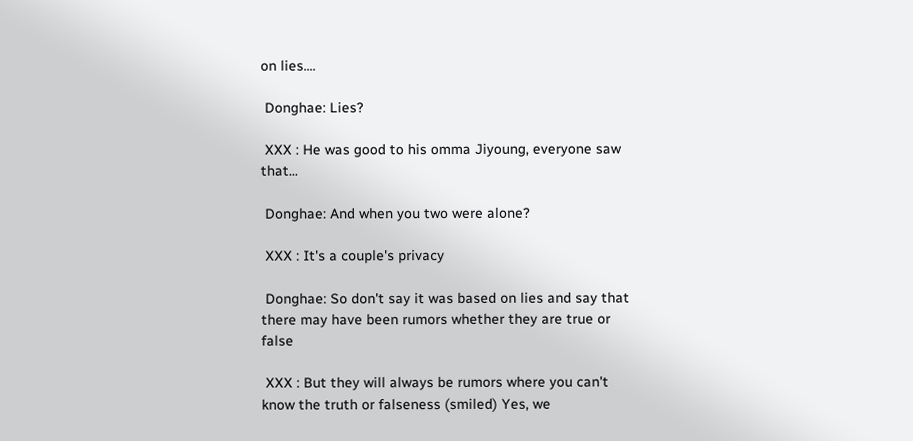on lies....

 Donghae: Lies?

 XXX : He was good to his omma Jiyoung, everyone saw that...

 Donghae: And when you two were alone?

 XXX : It's a couple's privacy

 Donghae: So don't say it was based on lies and say that there may have been rumors whether they are true or false

 XXX : But they will always be rumors where you can't know the truth or falseness (smiled) Yes, we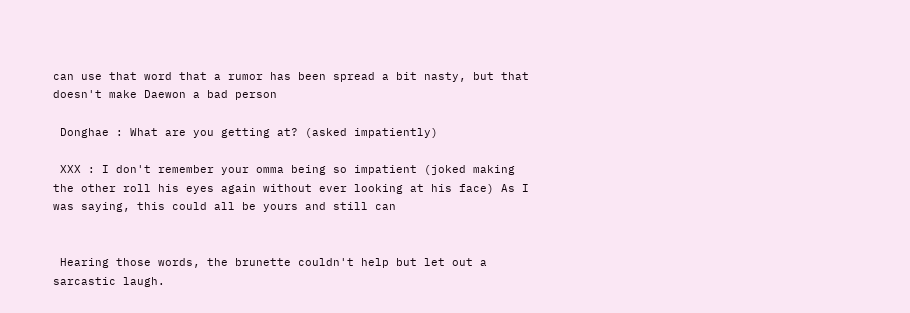can use that word that a rumor has been spread a bit nasty, but that doesn't make Daewon a bad person

 Donghae : What are you getting at? (asked impatiently)

 XXX : I don't remember your omma being so impatient (joked making the other roll his eyes again without ever looking at his face) As I was saying, this could all be yours and still can


 Hearing those words, the brunette couldn't help but let out a sarcastic laugh.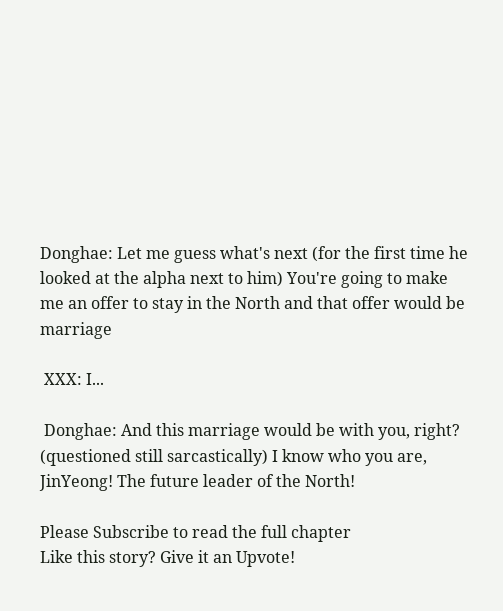Donghae: Let me guess what's next (for the first time he looked at the alpha next to him) You're going to make me an offer to stay in the North and that offer would be marriage

 XXX: I...

 Donghae: And this marriage would be with you, right? (questioned still sarcastically) I know who you are, JinYeong! The future leader of the North!

Please Subscribe to read the full chapter
Like this story? Give it an Upvote!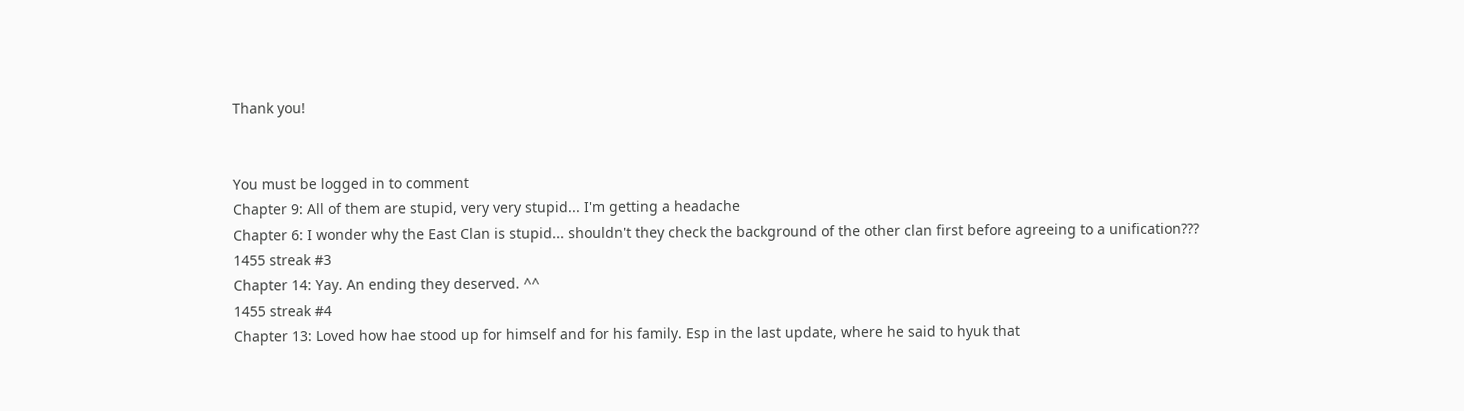Thank you!


You must be logged in to comment
Chapter 9: All of them are stupid, very very stupid... I'm getting a headache
Chapter 6: I wonder why the East Clan is stupid... shouldn't they check the background of the other clan first before agreeing to a unification???
1455 streak #3
Chapter 14: Yay. An ending they deserved. ^^
1455 streak #4
Chapter 13: Loved how hae stood up for himself and for his family. Esp in the last update, where he said to hyuk that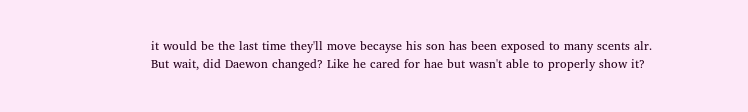it would be the last time they'll move becayse his son has been exposed to many scents alr.
But wait, did Daewon changed? Like he cared for hae but wasn't able to properly show it?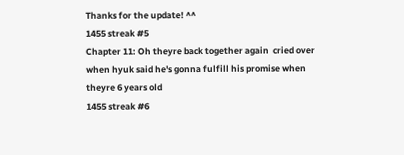Thanks for the update! ^^
1455 streak #5
Chapter 11: Oh theyre back together again  cried over when hyuk said he's gonna fulfill his promise when theyre 6 years old
1455 streak #6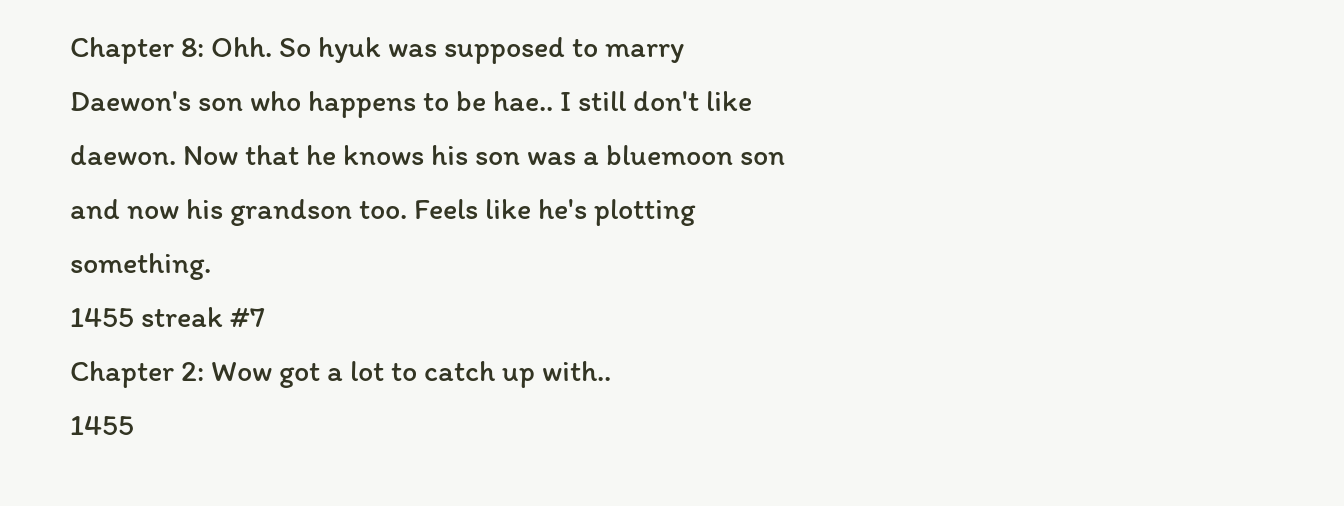Chapter 8: Ohh. So hyuk was supposed to marry Daewon's son who happens to be hae.. I still don't like daewon. Now that he knows his son was a bluemoon son and now his grandson too. Feels like he's plotting something.
1455 streak #7
Chapter 2: Wow got a lot to catch up with..
1455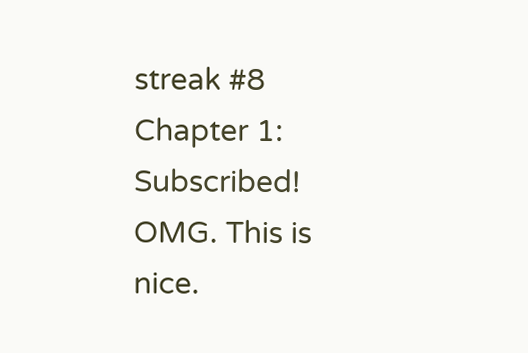streak #8
Chapter 1: Subscribed! OMG. This is nice.